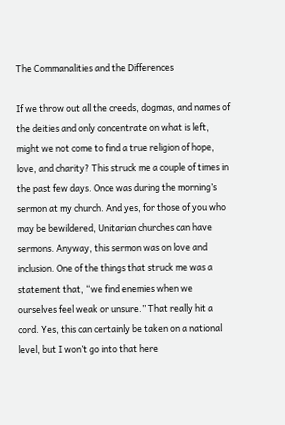The Commanalities and the Differences

If we throw out all the creeds, dogmas, and names of the deities and only concentrate on what is left, might we not come to find a true religion of hope, love, and charity? This struck me a couple of times in the past few days. Once was during the morning’s sermon at my church. And yes, for those of you who may be bewildered, Unitarian churches can have sermons. Anyway, this sermon was on love and inclusion. One of the things that struck me was a statement that, “we find enemies when we ourselves feel weak or unsure.” That really hit a cord. Yes, this can certainly be taken on a national level, but I won’t go into that here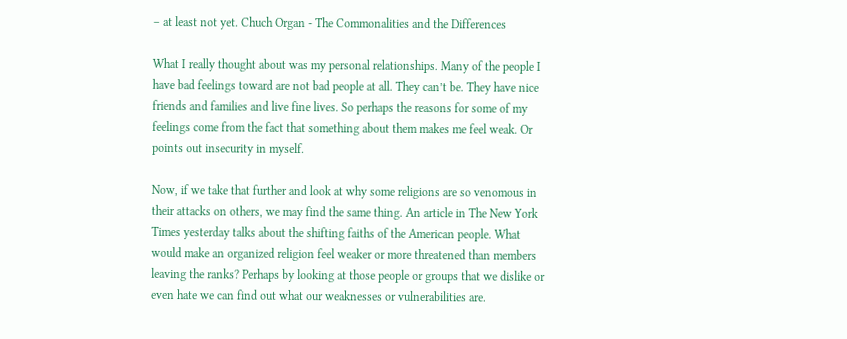– at least not yet. Chuch Organ - The Commonalities and the Differences

What I really thought about was my personal relationships. Many of the people I have bad feelings toward are not bad people at all. They can’t be. They have nice friends and families and live fine lives. So perhaps the reasons for some of my feelings come from the fact that something about them makes me feel weak. Or points out insecurity in myself.

Now, if we take that further and look at why some religions are so venomous in their attacks on others, we may find the same thing. An article in The New York Times yesterday talks about the shifting faiths of the American people. What would make an organized religion feel weaker or more threatened than members leaving the ranks? Perhaps by looking at those people or groups that we dislike or even hate we can find out what our weaknesses or vulnerabilities are.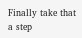Finally take that a step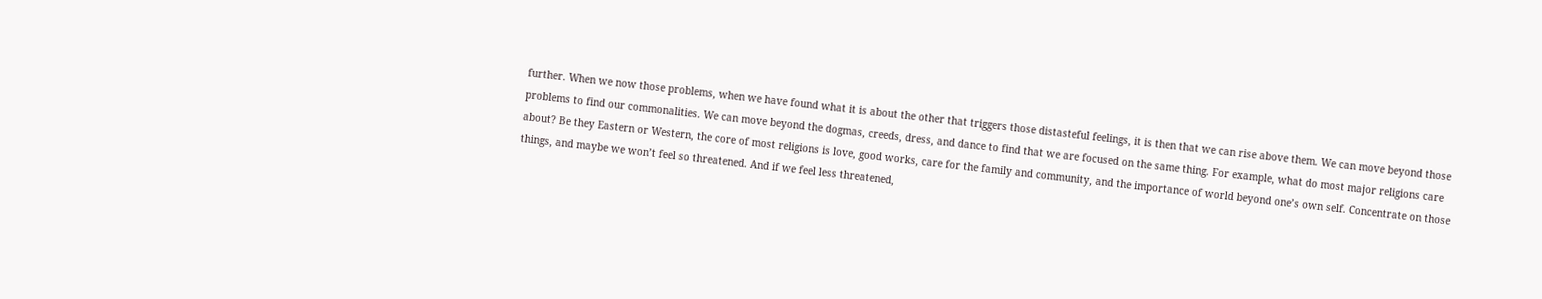further. When we now those problems, when we have found what it is about the other that triggers those distasteful feelings, it is then that we can rise above them. We can move beyond those problems to find our commonalities. We can move beyond the dogmas, creeds, dress, and dance to find that we are focused on the same thing. For example, what do most major religions care about? Be they Eastern or Western, the core of most religions is love, good works, care for the family and community, and the importance of world beyond one’s own self. Concentrate on those things, and maybe we won’t feel so threatened. And if we feel less threatened,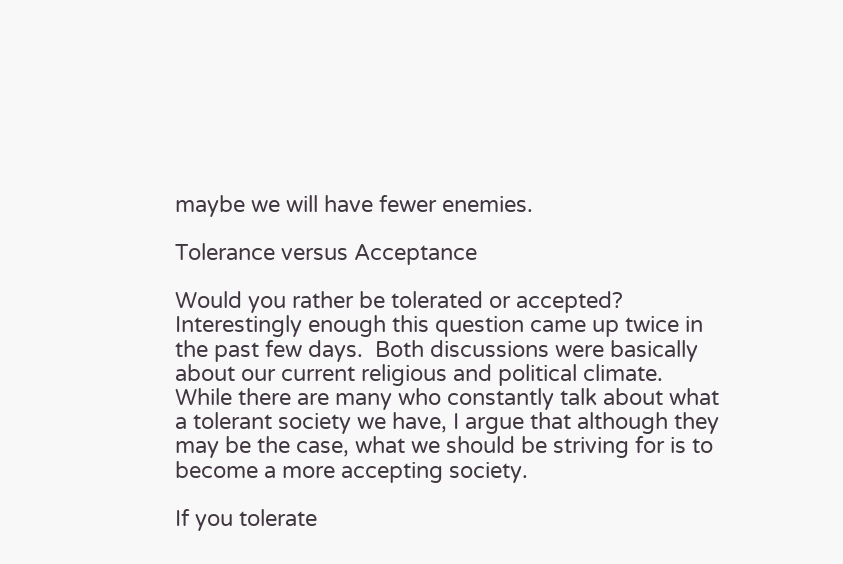maybe we will have fewer enemies.

Tolerance versus Acceptance

Would you rather be tolerated or accepted?  Interestingly enough this question came up twice in the past few days.  Both discussions were basically about our current religious and political climate.  While there are many who constantly talk about what a tolerant society we have, I argue that although they may be the case, what we should be striving for is to become a more accepting society.

If you tolerate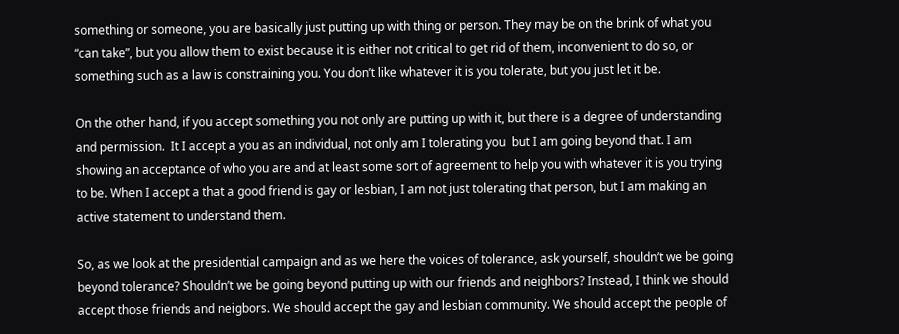something or someone, you are basically just putting up with thing or person. They may be on the brink of what you “can take”, but you allow them to exist because it is either not critical to get rid of them, inconvenient to do so, or something such as a law is constraining you. You don’t like whatever it is you tolerate, but you just let it be.

On the other hand, if you accept something you not only are putting up with it, but there is a degree of understanding and permission.  It I accept a you as an individual, not only am I tolerating you  but I am going beyond that. I am showing an acceptance of who you are and at least some sort of agreement to help you with whatever it is you trying to be. When I accept a that a good friend is gay or lesbian, I am not just tolerating that person, but I am making an active statement to understand them.

So, as we look at the presidential campaign and as we here the voices of tolerance, ask yourself, shouldn’t we be going beyond tolerance? Shouldn’t we be going beyond putting up with our friends and neighbors? Instead, I think we should accept those friends and neigbors. We should accept the gay and lesbian community. We should accept the people of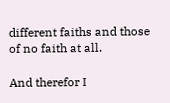different faiths and those of no faith at all.

And therefor I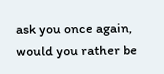ask you once again, would you rather be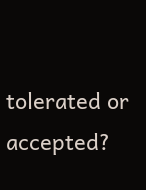tolerated or accepted?